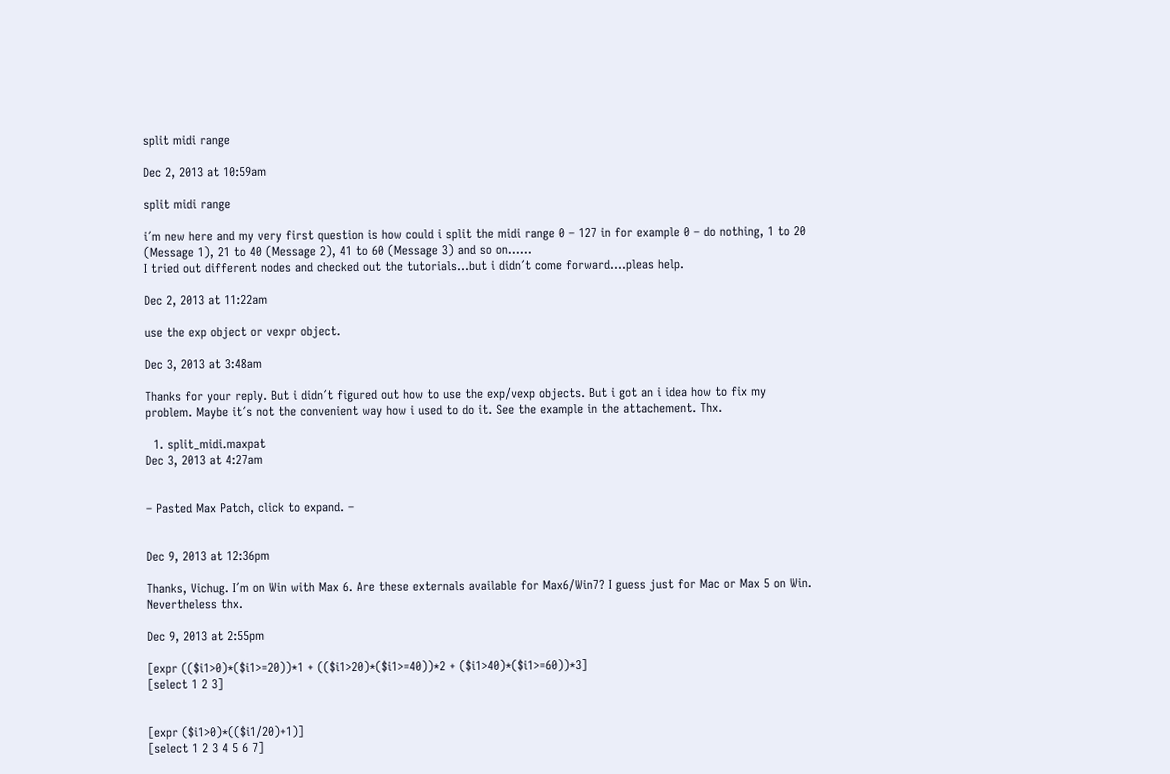split midi range

Dec 2, 2013 at 10:59am

split midi range

i´m new here and my very first question is how could i split the midi range 0 – 127 in for example 0 – do nothing, 1 to 20 (Message 1), 21 to 40 (Message 2), 41 to 60 (Message 3) and so on……
I tried out different nodes and checked out the tutorials…but i didn´t come forward….pleas help.

Dec 2, 2013 at 11:22am

use the exp object or vexpr object.

Dec 3, 2013 at 3:48am

Thanks for your reply. But i didn´t figured out how to use the exp/vexp objects. But i got an i idea how to fix my problem. Maybe it´s not the convenient way how i used to do it. See the example in the attachement. Thx.

  1. split_midi.maxpat
Dec 3, 2013 at 4:27am


– Pasted Max Patch, click to expand. –


Dec 9, 2013 at 12:36pm

Thanks, Vichug. I´m on Win with Max 6. Are these externals available for Max6/Win7? I guess just for Mac or Max 5 on Win. Nevertheless thx.

Dec 9, 2013 at 2:55pm

[expr (($i1>0)*($i1>=20))*1 + (($i1>20)*($i1>=40))*2 + ($i1>40)*($i1>=60))*3]
[select 1 2 3]


[expr ($i1>0)*(($i1/20)+1)]
[select 1 2 3 4 5 6 7]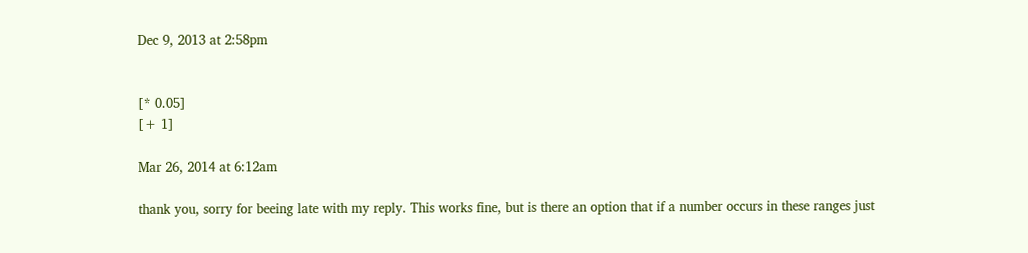Dec 9, 2013 at 2:58pm


[* 0.05]
[+ 1]

Mar 26, 2014 at 6:12am

thank you, sorry for beeing late with my reply. This works fine, but is there an option that if a number occurs in these ranges just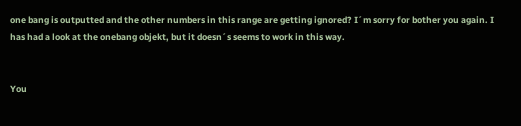one bang is outputted and the other numbers in this range are getting ignored? I´m sorry for bother you again. I has had a look at the onebang objekt, but it doesn´s seems to work in this way.


You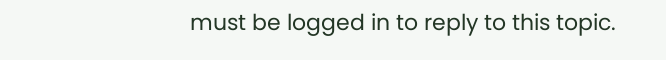must be logged in to reply to this topic.